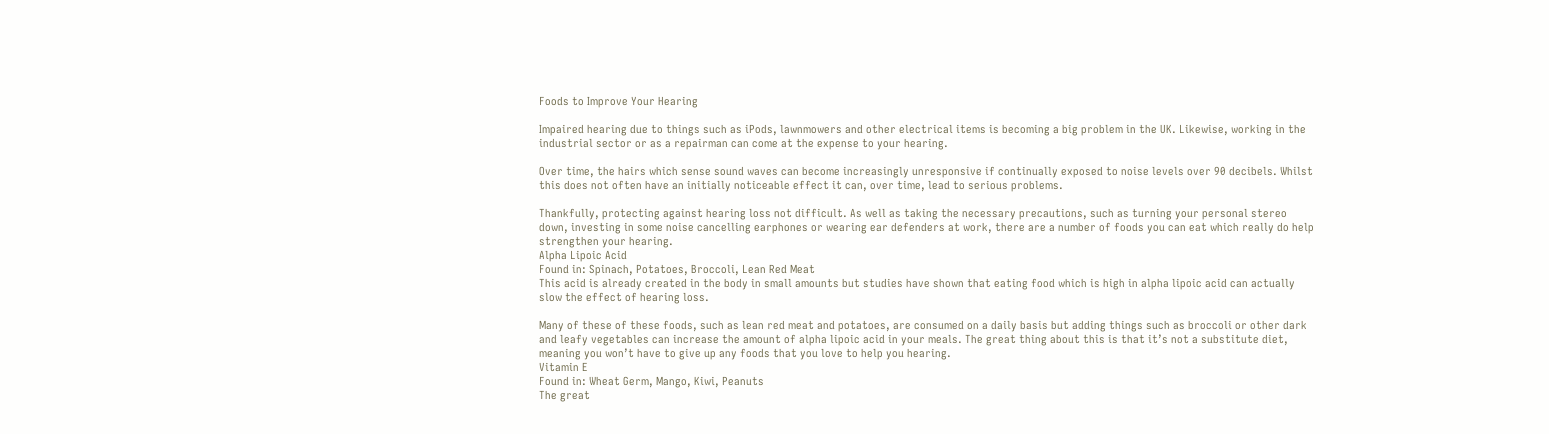Foods to Improve Your Hearing

Impaired hearing due to things such as iPods, lawnmowers and other electrical items is becoming a big problem in the UK. Likewise, working in the industrial sector or as a repairman can come at the expense to your hearing.

Over time, the hairs which sense sound waves can become increasingly unresponsive if continually exposed to noise levels over 90 decibels. Whilst this does not often have an initially noticeable effect it can, over time, lead to serious problems.

Thankfully, protecting against hearing loss not difficult. As well as taking the necessary precautions, such as turning your personal stereo down, investing in some noise cancelling earphones or wearing ear defenders at work, there are a number of foods you can eat which really do help strengthen your hearing.
Alpha Lipoic Acid
Found in: Spinach, Potatoes, Broccoli, Lean Red Meat
This acid is already created in the body in small amounts but studies have shown that eating food which is high in alpha lipoic acid can actually slow the effect of hearing loss.

Many of these of these foods, such as lean red meat and potatoes, are consumed on a daily basis but adding things such as broccoli or other dark and leafy vegetables can increase the amount of alpha lipoic acid in your meals. The great thing about this is that it’s not a substitute diet, meaning you won’t have to give up any foods that you love to help you hearing.
Vitamin E
Found in: Wheat Germ, Mango, Kiwi, Peanuts
The great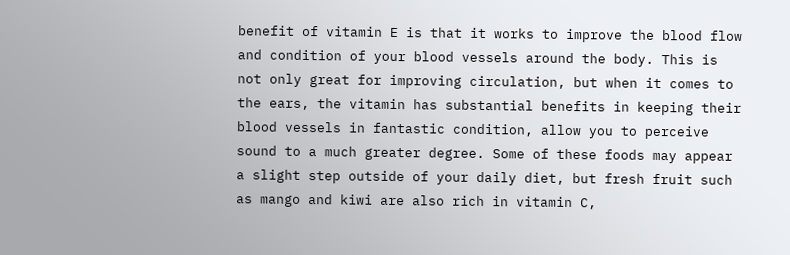benefit of vitamin E is that it works to improve the blood flow and condition of your blood vessels around the body. This is not only great for improving circulation, but when it comes to the ears, the vitamin has substantial benefits in keeping their blood vessels in fantastic condition, allow you to perceive sound to a much greater degree. Some of these foods may appear a slight step outside of your daily diet, but fresh fruit such as mango and kiwi are also rich in vitamin C,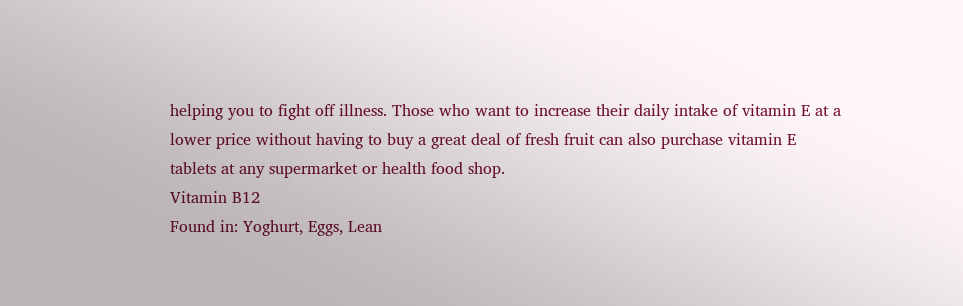helping you to fight off illness. Those who want to increase their daily intake of vitamin E at a lower price without having to buy a great deal of fresh fruit can also purchase vitamin E tablets at any supermarket or health food shop.
Vitamin B12
Found in: Yoghurt, Eggs, Lean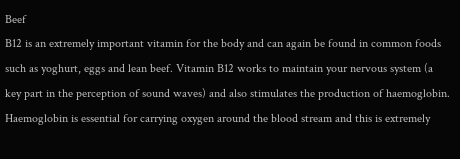Beef
B12 is an extremely important vitamin for the body and can again be found in common foods such as yoghurt, eggs and lean beef. Vitamin B12 works to maintain your nervous system (a key part in the perception of sound waves) and also stimulates the production of haemoglobin. Haemoglobin is essential for carrying oxygen around the blood stream and this is extremely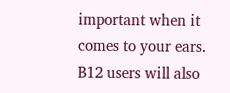important when it comes to your ears. B12 users will also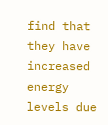find that they have increased energy levels due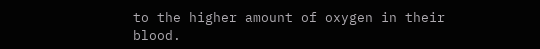to the higher amount of oxygen in their blood.